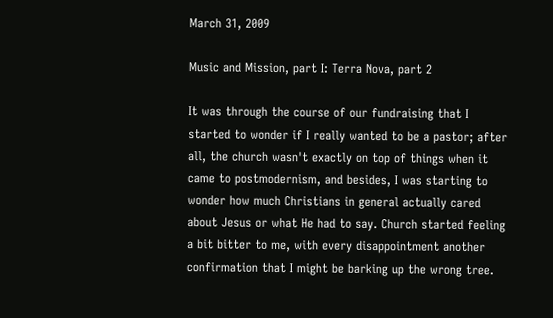March 31, 2009

Music and Mission, part I: Terra Nova, part 2

It was through the course of our fundraising that I started to wonder if I really wanted to be a pastor; after all, the church wasn't exactly on top of things when it came to postmodernism, and besides, I was starting to wonder how much Christians in general actually cared about Jesus or what He had to say. Church started feeling a bit bitter to me, with every disappointment another confirmation that I might be barking up the wrong tree.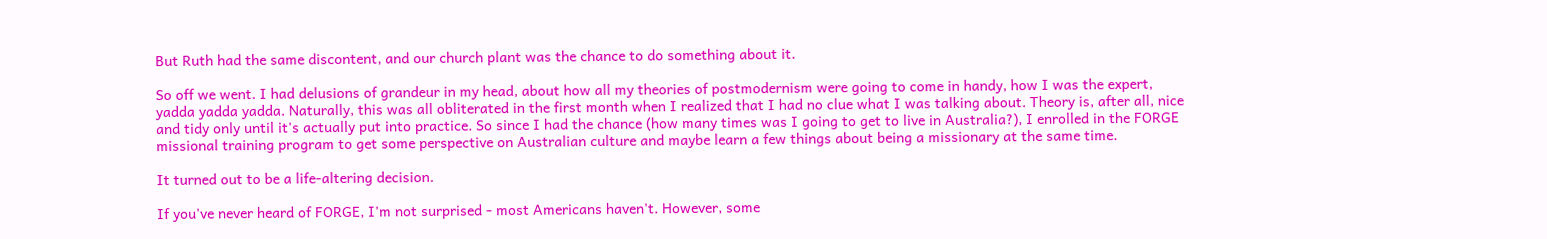But Ruth had the same discontent, and our church plant was the chance to do something about it.

So off we went. I had delusions of grandeur in my head, about how all my theories of postmodernism were going to come in handy, how I was the expert, yadda yadda yadda. Naturally, this was all obliterated in the first month when I realized that I had no clue what I was talking about. Theory is, after all, nice and tidy only until it's actually put into practice. So since I had the chance (how many times was I going to get to live in Australia?), I enrolled in the FORGE missional training program to get some perspective on Australian culture and maybe learn a few things about being a missionary at the same time.

It turned out to be a life-altering decision.

If you've never heard of FORGE, I'm not surprised - most Americans haven't. However, some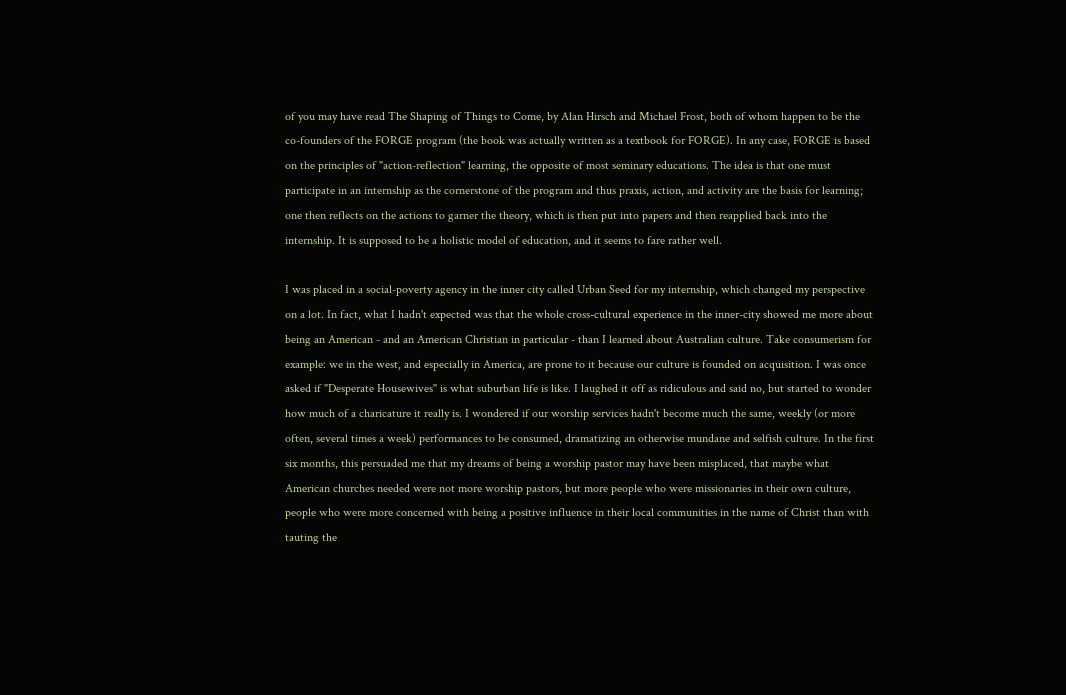of you may have read The Shaping of Things to Come, by Alan Hirsch and Michael Frost, both of whom happen to be the co-founders of the FORGE program (the book was actually written as a textbook for FORGE). In any case, FORGE is based on the principles of "action-reflection" learning, the opposite of most seminary educations. The idea is that one must participate in an internship as the cornerstone of the program and thus praxis, action, and activity are the basis for learning; one then reflects on the actions to garner the theory, which is then put into papers and then reapplied back into the internship. It is supposed to be a holistic model of education, and it seems to fare rather well.

I was placed in a social-poverty agency in the inner city called Urban Seed for my internship, which changed my perspective on a lot. In fact, what I hadn't expected was that the whole cross-cultural experience in the inner-city showed me more about being an American - and an American Christian in particular - than I learned about Australian culture. Take consumerism for example: we in the west, and especially in America, are prone to it because our culture is founded on acquisition. I was once asked if "Desperate Housewives" is what suburban life is like. I laughed it off as ridiculous and said no, but started to wonder how much of a charicature it really is. I wondered if our worship services hadn't become much the same, weekly (or more often, several times a week) performances to be consumed, dramatizing an otherwise mundane and selfish culture. In the first six months, this persuaded me that my dreams of being a worship pastor may have been misplaced, that maybe what American churches needed were not more worship pastors, but more people who were missionaries in their own culture, people who were more concerned with being a positive influence in their local communities in the name of Christ than with tauting the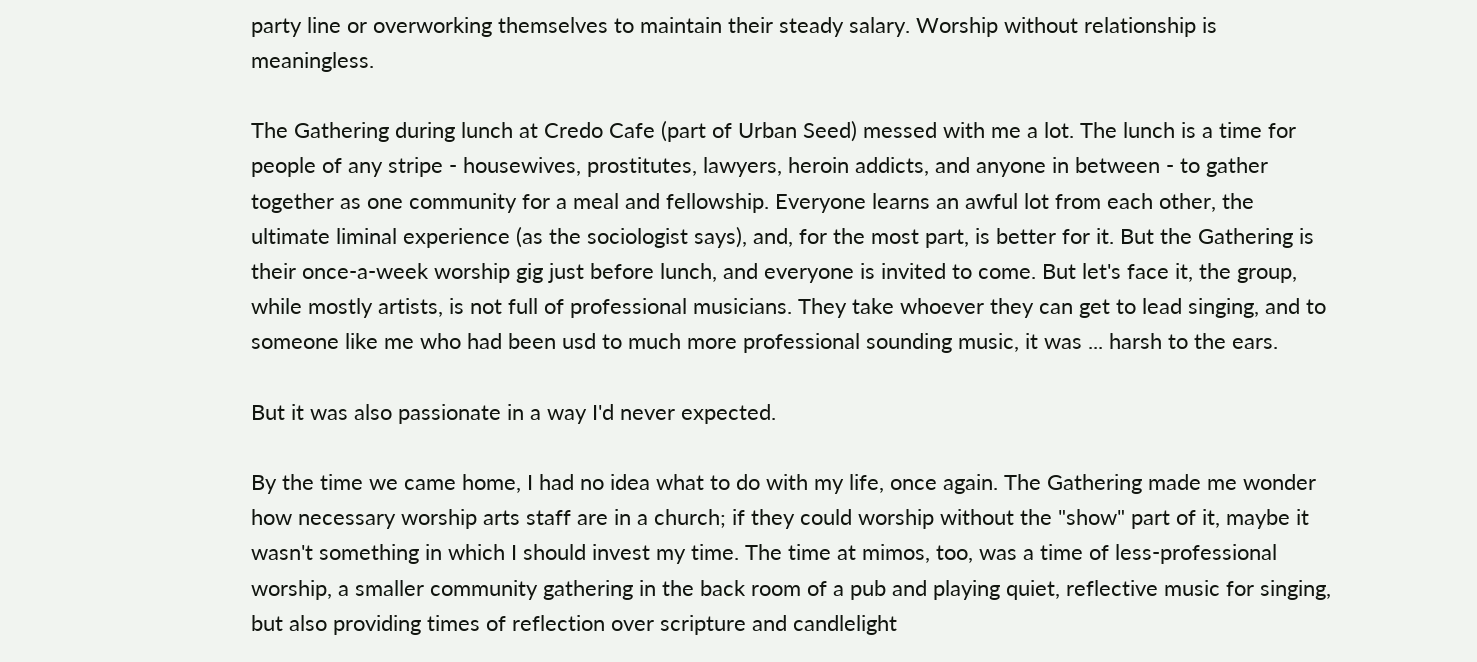party line or overworking themselves to maintain their steady salary. Worship without relationship is meaningless.

The Gathering during lunch at Credo Cafe (part of Urban Seed) messed with me a lot. The lunch is a time for people of any stripe - housewives, prostitutes, lawyers, heroin addicts, and anyone in between - to gather together as one community for a meal and fellowship. Everyone learns an awful lot from each other, the ultimate liminal experience (as the sociologist says), and, for the most part, is better for it. But the Gathering is their once-a-week worship gig just before lunch, and everyone is invited to come. But let's face it, the group, while mostly artists, is not full of professional musicians. They take whoever they can get to lead singing, and to someone like me who had been usd to much more professional sounding music, it was ... harsh to the ears.

But it was also passionate in a way I'd never expected.

By the time we came home, I had no idea what to do with my life, once again. The Gathering made me wonder how necessary worship arts staff are in a church; if they could worship without the "show" part of it, maybe it wasn't something in which I should invest my time. The time at mimos, too, was a time of less-professional worship, a smaller community gathering in the back room of a pub and playing quiet, reflective music for singing, but also providing times of reflection over scripture and candlelight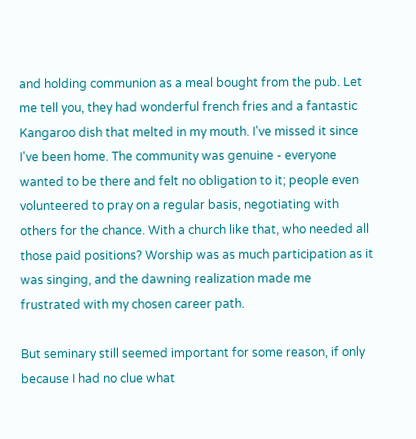and holding communion as a meal bought from the pub. Let me tell you, they had wonderful french fries and a fantastic Kangaroo dish that melted in my mouth. I've missed it since I've been home. The community was genuine - everyone wanted to be there and felt no obligation to it; people even volunteered to pray on a regular basis, negotiating with others for the chance. With a church like that, who needed all those paid positions? Worship was as much participation as it was singing, and the dawning realization made me frustrated with my chosen career path.

But seminary still seemed important for some reason, if only because I had no clue what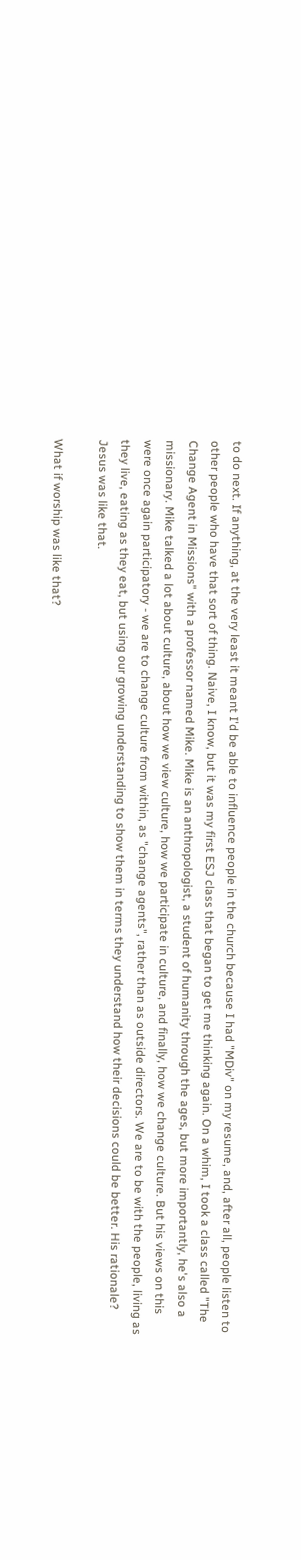to do next. If anything, at the very least it meant I'd be able to influence people in the church because I had "MDiv" on my resume, and, after all, people listen to other people who have that sort of thing. Naive, I know, but it was my first ESJ class that began to get me thinking again. On a whim, I took a class called "The Change Agent in Missions" with a professor named Mike. Mike is an anthropologist, a student of humanity through the ages, but more importantly, he's also a missionary. Mike talked a lot about culture, about how we view culture, how we participate in culture, and finally, how we change culture. But his views on this were once again participatory - we are to change culture from within, as "change agents", rather than as outside directors. We are to be with the people, living as they live, eating as they eat, but using our growing understanding to show them in terms they understand how their decisions could be better. His rationale? Jesus was like that.

What if worship was like that?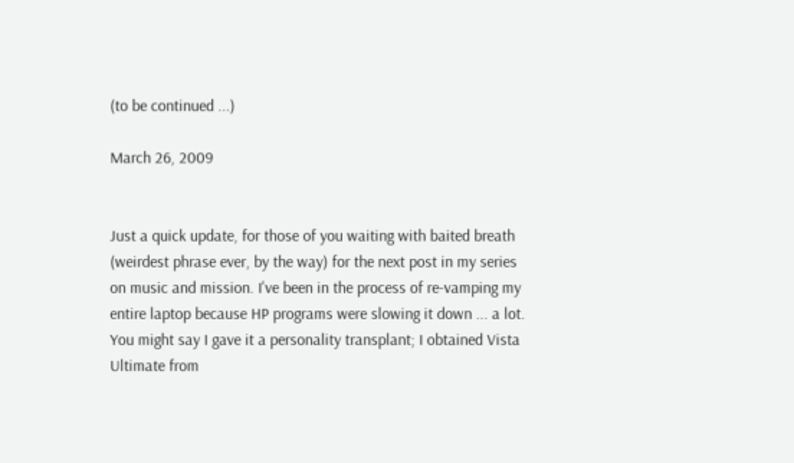(to be continued ...)

March 26, 2009


Just a quick update, for those of you waiting with baited breath (weirdest phrase ever, by the way) for the next post in my series on music and mission. I've been in the process of re-vamping my entire laptop because HP programs were slowing it down ... a lot. You might say I gave it a personality transplant; I obtained Vista Ultimate from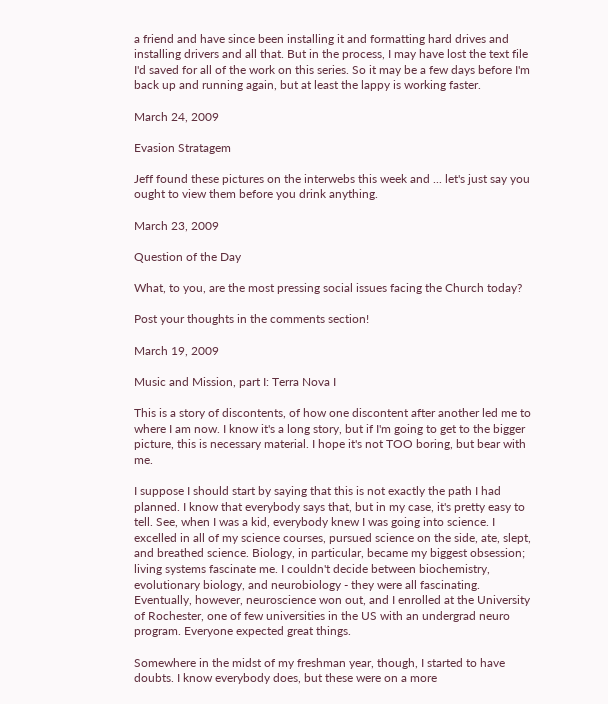a friend and have since been installing it and formatting hard drives and installing drivers and all that. But in the process, I may have lost the text file I'd saved for all of the work on this series. So it may be a few days before I'm back up and running again, but at least the lappy is working faster.

March 24, 2009

Evasion Stratagem

Jeff found these pictures on the interwebs this week and ... let's just say you ought to view them before you drink anything.

March 23, 2009

Question of the Day

What, to you, are the most pressing social issues facing the Church today?

Post your thoughts in the comments section!

March 19, 2009

Music and Mission, part I: Terra Nova I

This is a story of discontents, of how one discontent after another led me to where I am now. I know it's a long story, but if I'm going to get to the bigger picture, this is necessary material. I hope it's not TOO boring, but bear with me.

I suppose I should start by saying that this is not exactly the path I had planned. I know that everybody says that, but in my case, it's pretty easy to tell. See, when I was a kid, everybody knew I was going into science. I excelled in all of my science courses, pursued science on the side, ate, slept, and breathed science. Biology, in particular, became my biggest obsession; living systems fascinate me. I couldn't decide between biochemistry, evolutionary biology, and neurobiology - they were all fascinating. Eventually, however, neuroscience won out, and I enrolled at the University of Rochester, one of few universities in the US with an undergrad neuro program. Everyone expected great things.

Somewhere in the midst of my freshman year, though, I started to have doubts. I know everybody does, but these were on a more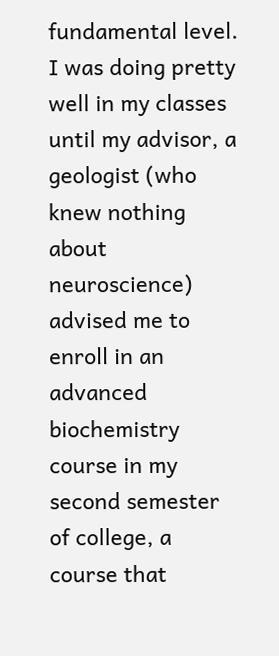fundamental level. I was doing pretty well in my classes until my advisor, a geologist (who knew nothing about neuroscience) advised me to enroll in an advanced biochemistry course in my second semester of college, a course that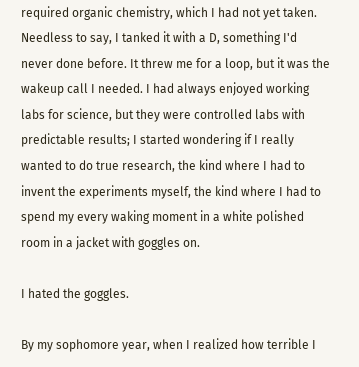required organic chemistry, which I had not yet taken. Needless to say, I tanked it with a D, something I'd never done before. It threw me for a loop, but it was the wakeup call I needed. I had always enjoyed working labs for science, but they were controlled labs with predictable results; I started wondering if I really wanted to do true research, the kind where I had to invent the experiments myself, the kind where I had to spend my every waking moment in a white polished room in a jacket with goggles on.

I hated the goggles.

By my sophomore year, when I realized how terrible I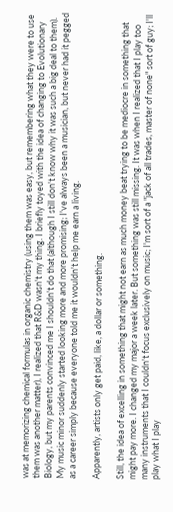was at memorizing chemical formulas in organic chemistry (using them was easy, but remembering what they were to use them was another matter), I realized that R&D wasn't my thing. I briefly toyed with the idea of changing to Evolutionary Biology, but my parents convinced me I shouldn't do that (although I still don't know why it was such a big deal to them). My music minor suddenly started looking more and more promising; I've always been a musician, but never had it pegged as a career simply because everyone told me it wouldn't help me earn a living.

Apparently, artists only get paid, like, a dollar or something.

Still, the idea of excelling in something that might not earn as much money beat trying to be mediocre in something that might pay more. I changed my major a week later. But something was still missing. It was when I realized that I play too many instruments that I couldn't focus exclusively on music; I'm sort of a "jack of all trades, master of none" sort of guy; I'll play what I play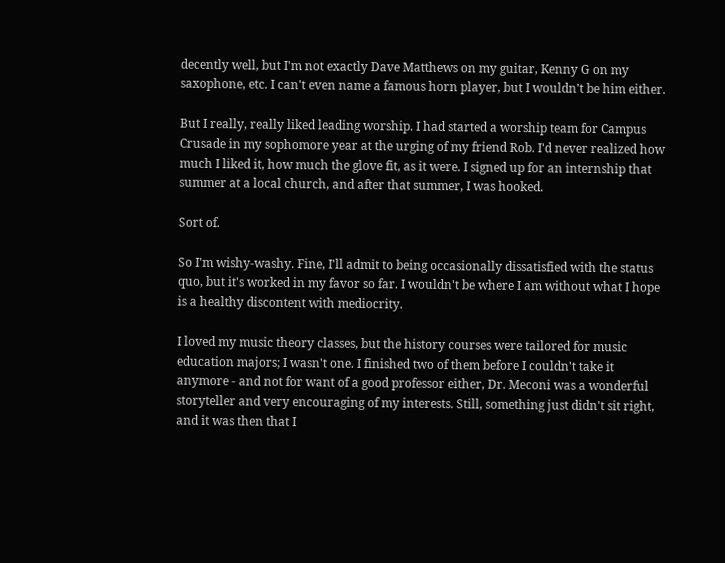decently well, but I'm not exactly Dave Matthews on my guitar, Kenny G on my saxophone, etc. I can't even name a famous horn player, but I wouldn't be him either.

But I really, really liked leading worship. I had started a worship team for Campus Crusade in my sophomore year at the urging of my friend Rob. I'd never realized how much I liked it, how much the glove fit, as it were. I signed up for an internship that summer at a local church, and after that summer, I was hooked.

Sort of.

So I'm wishy-washy. Fine, I'll admit to being occasionally dissatisfied with the status quo, but it's worked in my favor so far. I wouldn't be where I am without what I hope is a healthy discontent with mediocrity.

I loved my music theory classes, but the history courses were tailored for music education majors; I wasn't one. I finished two of them before I couldn't take it anymore - and not for want of a good professor either, Dr. Meconi was a wonderful storyteller and very encouraging of my interests. Still, something just didn't sit right, and it was then that I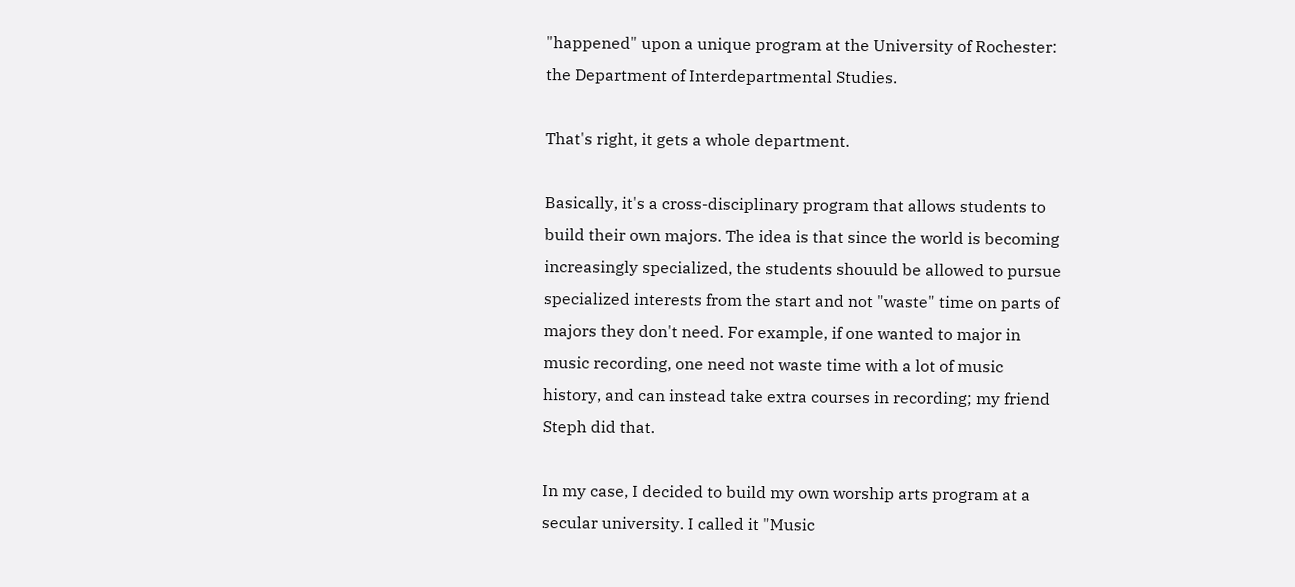"happened" upon a unique program at the University of Rochester: the Department of Interdepartmental Studies.

That's right, it gets a whole department.

Basically, it's a cross-disciplinary program that allows students to build their own majors. The idea is that since the world is becoming increasingly specialized, the students shouuld be allowed to pursue specialized interests from the start and not "waste" time on parts of majors they don't need. For example, if one wanted to major in music recording, one need not waste time with a lot of music history, and can instead take extra courses in recording; my friend Steph did that.

In my case, I decided to build my own worship arts program at a secular university. I called it "Music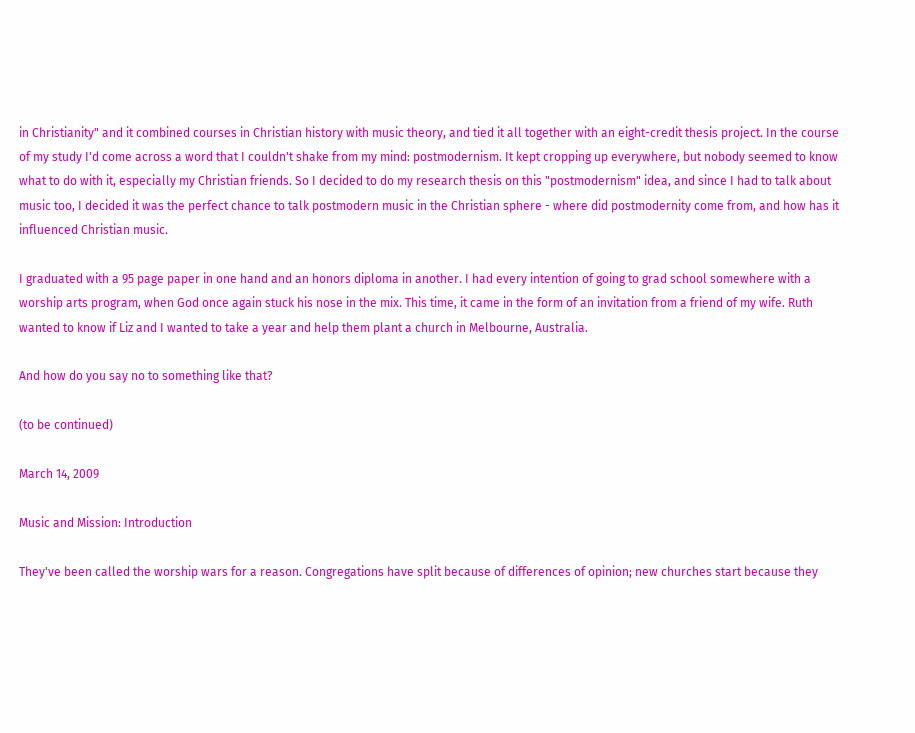in Christianity" and it combined courses in Christian history with music theory, and tied it all together with an eight-credit thesis project. In the course of my study I'd come across a word that I couldn't shake from my mind: postmodernism. It kept cropping up everywhere, but nobody seemed to know what to do with it, especially my Christian friends. So I decided to do my research thesis on this "postmodernism" idea, and since I had to talk about music too, I decided it was the perfect chance to talk postmodern music in the Christian sphere - where did postmodernity come from, and how has it influenced Christian music.

I graduated with a 95 page paper in one hand and an honors diploma in another. I had every intention of going to grad school somewhere with a worship arts program, when God once again stuck his nose in the mix. This time, it came in the form of an invitation from a friend of my wife. Ruth wanted to know if Liz and I wanted to take a year and help them plant a church in Melbourne, Australia.

And how do you say no to something like that?

(to be continued)

March 14, 2009

Music and Mission: Introduction

They've been called the worship wars for a reason. Congregations have split because of differences of opinion; new churches start because they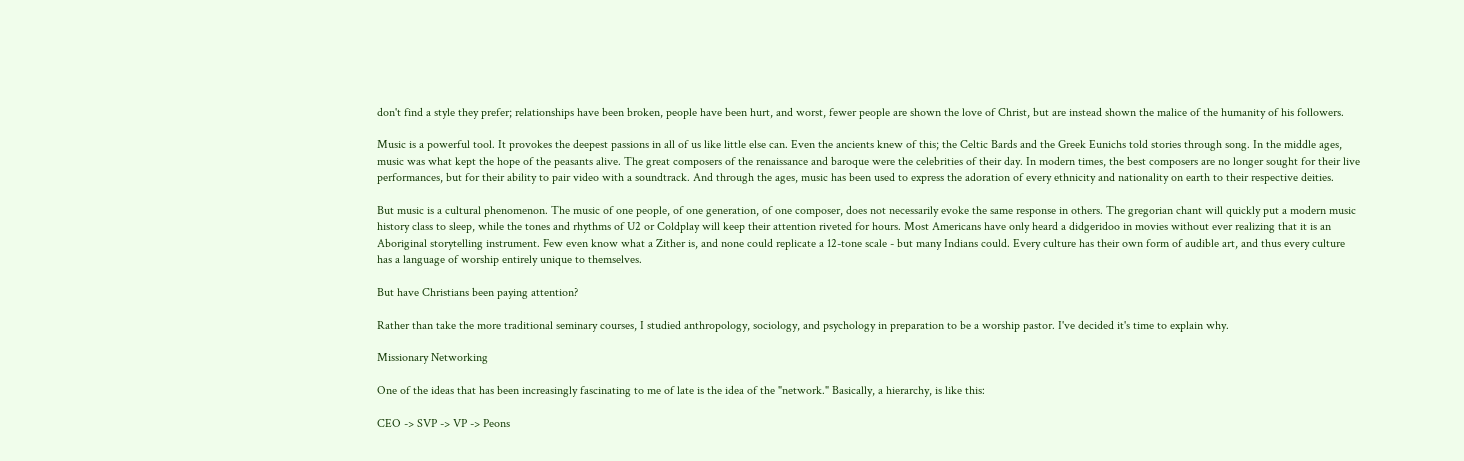don't find a style they prefer; relationships have been broken, people have been hurt, and worst, fewer people are shown the love of Christ, but are instead shown the malice of the humanity of his followers.

Music is a powerful tool. It provokes the deepest passions in all of us like little else can. Even the ancients knew of this; the Celtic Bards and the Greek Eunichs told stories through song. In the middle ages, music was what kept the hope of the peasants alive. The great composers of the renaissance and baroque were the celebrities of their day. In modern times, the best composers are no longer sought for their live performances, but for their ability to pair video with a soundtrack. And through the ages, music has been used to express the adoration of every ethnicity and nationality on earth to their respective deities.

But music is a cultural phenomenon. The music of one people, of one generation, of one composer, does not necessarily evoke the same response in others. The gregorian chant will quickly put a modern music history class to sleep, while the tones and rhythms of U2 or Coldplay will keep their attention riveted for hours. Most Americans have only heard a didgeridoo in movies without ever realizing that it is an Aboriginal storytelling instrument. Few even know what a Zither is, and none could replicate a 12-tone scale - but many Indians could. Every culture has their own form of audible art, and thus every culture has a language of worship entirely unique to themselves.

But have Christians been paying attention?

Rather than take the more traditional seminary courses, I studied anthropology, sociology, and psychology in preparation to be a worship pastor. I've decided it's time to explain why.

Missionary Networking

One of the ideas that has been increasingly fascinating to me of late is the idea of the "network." Basically, a hierarchy, is like this:

CEO -> SVP -> VP -> Peons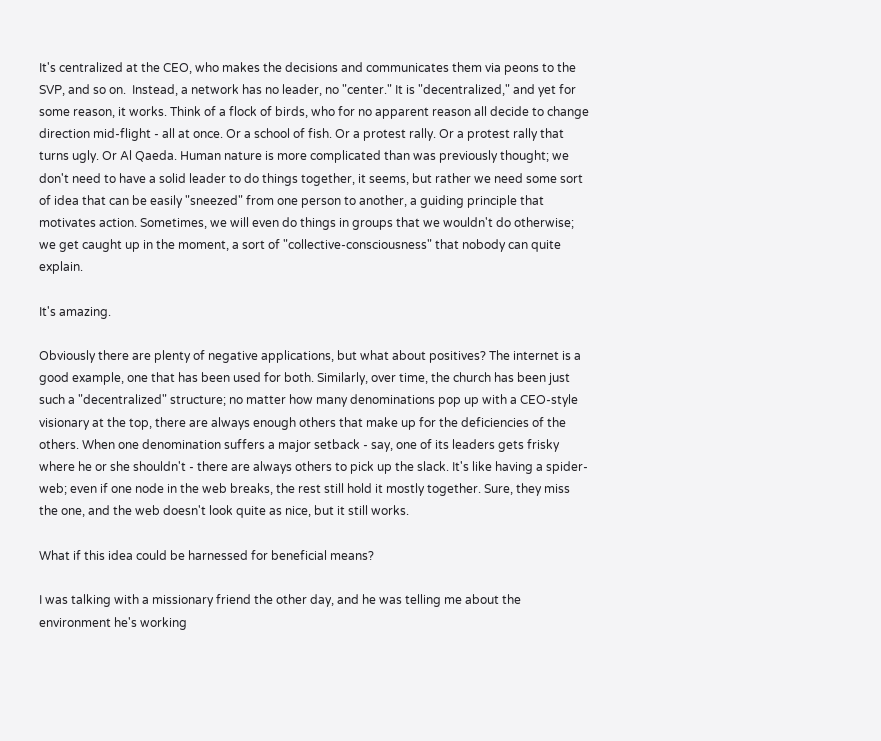It's centralized at the CEO, who makes the decisions and communicates them via peons to the SVP, and so on.  Instead, a network has no leader, no "center." It is "decentralized," and yet for some reason, it works. Think of a flock of birds, who for no apparent reason all decide to change direction mid-flight - all at once. Or a school of fish. Or a protest rally. Or a protest rally that turns ugly. Or Al Qaeda. Human nature is more complicated than was previously thought; we don't need to have a solid leader to do things together, it seems, but rather we need some sort of idea that can be easily "sneezed" from one person to another, a guiding principle that motivates action. Sometimes, we will even do things in groups that we wouldn't do otherwise; we get caught up in the moment, a sort of "collective-consciousness" that nobody can quite explain.

It's amazing.

Obviously there are plenty of negative applications, but what about positives? The internet is a good example, one that has been used for both. Similarly, over time, the church has been just such a "decentralized" structure; no matter how many denominations pop up with a CEO-style visionary at the top, there are always enough others that make up for the deficiencies of the others. When one denomination suffers a major setback - say, one of its leaders gets frisky where he or she shouldn't - there are always others to pick up the slack. It's like having a spider-web; even if one node in the web breaks, the rest still hold it mostly together. Sure, they miss the one, and the web doesn't look quite as nice, but it still works.

What if this idea could be harnessed for beneficial means?

I was talking with a missionary friend the other day, and he was telling me about the environment he's working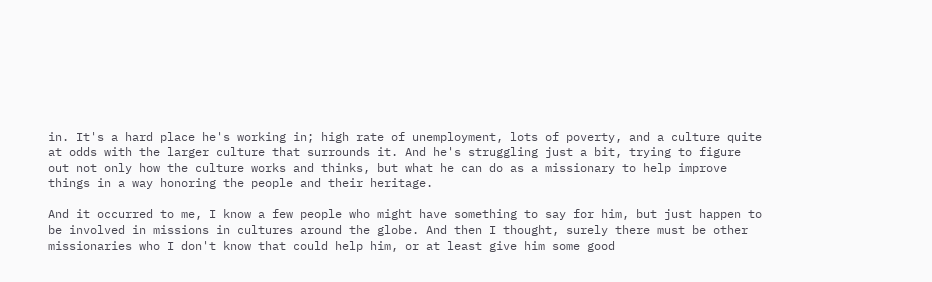in. It's a hard place he's working in; high rate of unemployment, lots of poverty, and a culture quite at odds with the larger culture that surrounds it. And he's struggling just a bit, trying to figure out not only how the culture works and thinks, but what he can do as a missionary to help improve things in a way honoring the people and their heritage.

And it occurred to me, I know a few people who might have something to say for him, but just happen to be involved in missions in cultures around the globe. And then I thought, surely there must be other missionaries who I don't know that could help him, or at least give him some good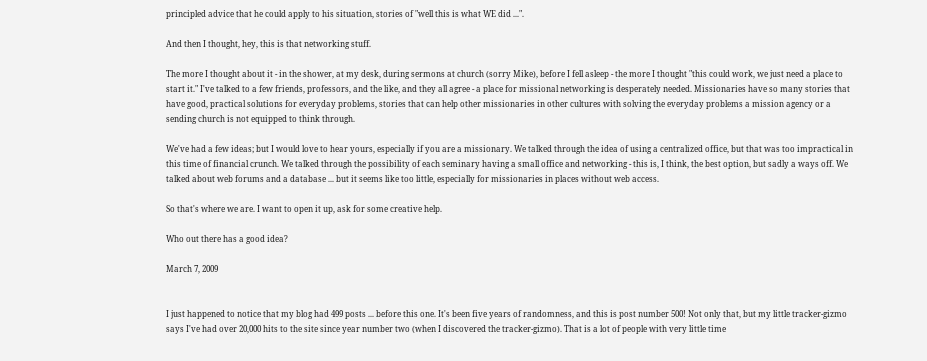principled advice that he could apply to his situation, stories of "well this is what WE did ...".

And then I thought, hey, this is that networking stuff.

The more I thought about it - in the shower, at my desk, during sermons at church (sorry Mike), before I fell asleep - the more I thought "this could work, we just need a place to start it." I've talked to a few friends, professors, and the like, and they all agree - a place for missional networking is desperately needed. Missionaries have so many stories that have good, practical solutions for everyday problems, stories that can help other missionaries in other cultures with solving the everyday problems a mission agency or a sending church is not equipped to think through.

We've had a few ideas; but I would love to hear yours, especially if you are a missionary. We talked through the idea of using a centralized office, but that was too impractical in this time of financial crunch. We talked through the possibility of each seminary having a small office and networking - this is, I think, the best option, but sadly a ways off. We talked about web forums and a database ... but it seems like too little, especially for missionaries in places without web access.

So that's where we are. I want to open it up, ask for some creative help.

Who out there has a good idea?

March 7, 2009


I just happened to notice that my blog had 499 posts ... before this one. It's been five years of randomness, and this is post number 500! Not only that, but my little tracker-gizmo says I've had over 20,000 hits to the site since year number two (when I discovered the tracker-gizmo). That is a lot of people with very little time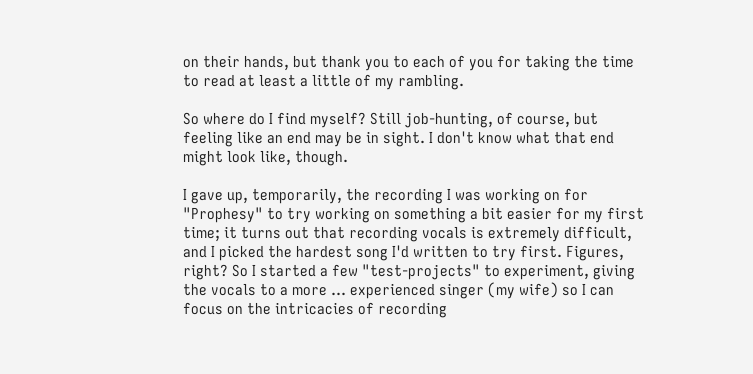on their hands, but thank you to each of you for taking the time to read at least a little of my rambling.

So where do I find myself? Still job-hunting, of course, but feeling like an end may be in sight. I don't know what that end might look like, though.

I gave up, temporarily, the recording I was working on for "Prophesy" to try working on something a bit easier for my first time; it turns out that recording vocals is extremely difficult, and I picked the hardest song I'd written to try first. Figures, right? So I started a few "test-projects" to experiment, giving the vocals to a more ... experienced singer (my wife) so I can focus on the intricacies of recording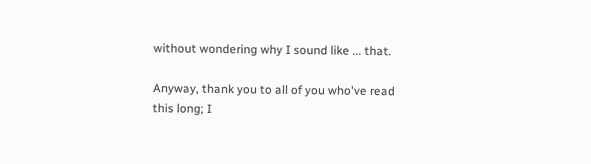without wondering why I sound like ... that.

Anyway, thank you to all of you who've read this long; I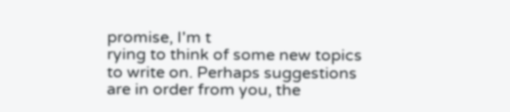promise, I'm t
rying to think of some new topics to write on. Perhaps suggestions are in order from you, the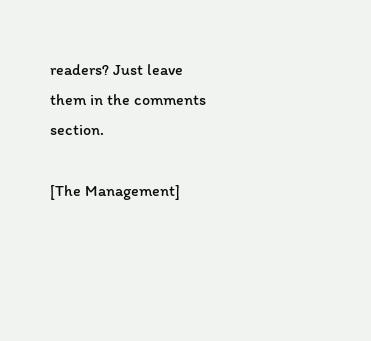readers? Just leave them in the comments section.

[The Management]